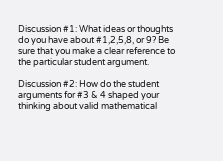Discussion #1: What ideas or thoughts do you have about #1,2,5,8, or 9? Be sure that you make a clear reference to the particular student argument.

Discussion #2: How do the student arguments for #3 & 4 shaped your thinking about valid mathematical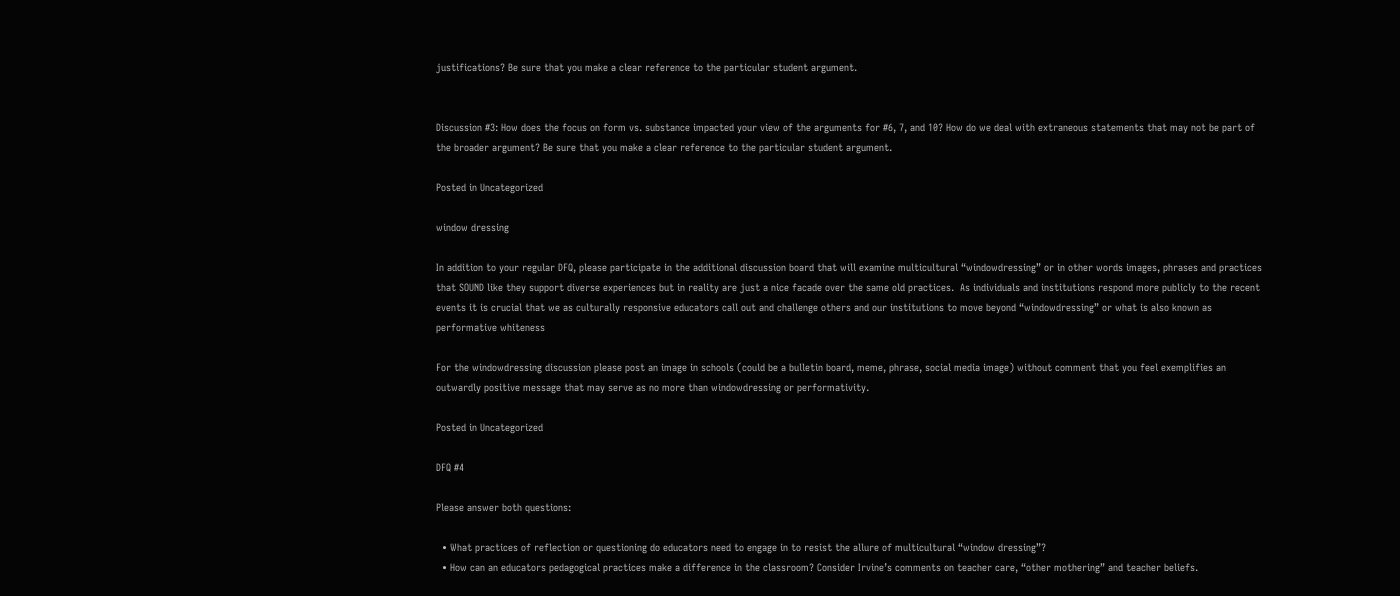justifications? Be sure that you make a clear reference to the particular student argument.


Discussion #3: How does the focus on form vs. substance impacted your view of the arguments for #6, 7, and 10? How do we deal with extraneous statements that may not be part of the broader argument? Be sure that you make a clear reference to the particular student argument.

Posted in Uncategorized

window dressing

In addition to your regular DFQ, please participate in the additional discussion board that will examine multicultural “windowdressing” or in other words images, phrases and practices that SOUND like they support diverse experiences but in reality are just a nice facade over the same old practices.  As individuals and institutions respond more publicly to the recent events it is crucial that we as culturally responsive educators call out and challenge others and our institutions to move beyond “windowdressing” or what is also known as performative whiteness

For the windowdressing discussion please post an image in schools (could be a bulletin board, meme, phrase, social media image) without comment that you feel exemplifies an outwardly positive message that may serve as no more than windowdressing or performativity.

Posted in Uncategorized

DFQ #4

Please answer both questions:

  • What practices of reflection or questioning do educators need to engage in to resist the allure of multicultural “window dressing”?
  • How can an educators pedagogical practices make a difference in the classroom? Consider Irvine’s comments on teacher care, “other mothering” and teacher beliefs.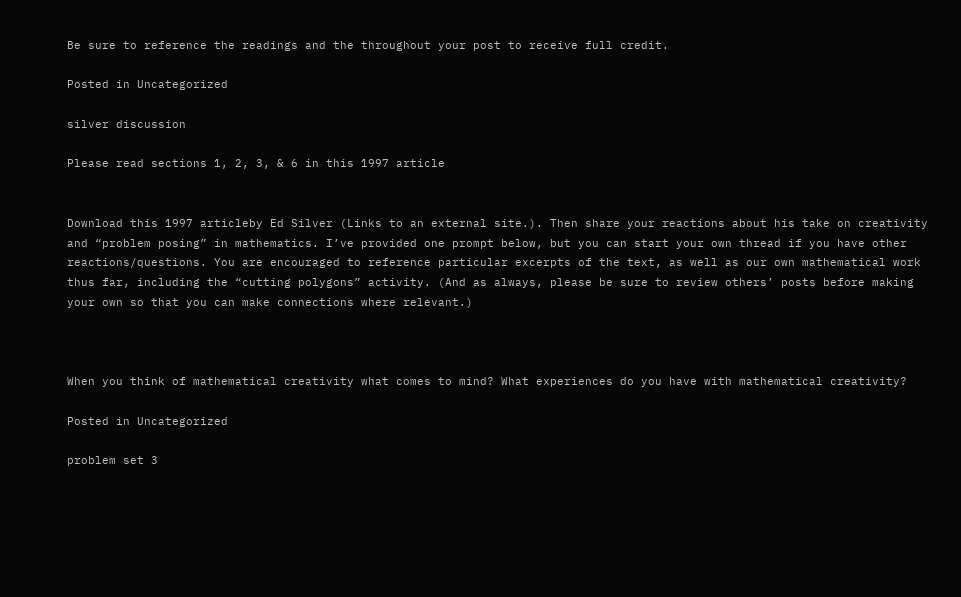Be sure to reference the readings and the throughout your post to receive full credit.

Posted in Uncategorized

silver discussion

Please read sections 1, 2, 3, & 6 in this 1997 article


Download this 1997 articleby Ed Silver (Links to an external site.). Then share your reactions about his take on creativity and “problem posing” in mathematics. I’ve provided one prompt below, but you can start your own thread if you have other reactions/questions. You are encouraged to reference particular excerpts of the text, as well as our own mathematical work thus far, including the “cutting polygons” activity. (And as always, please be sure to review others’ posts before making your own so that you can make connections where relevant.)



When you think of mathematical creativity what comes to mind? What experiences do you have with mathematical creativity?

Posted in Uncategorized

problem set 3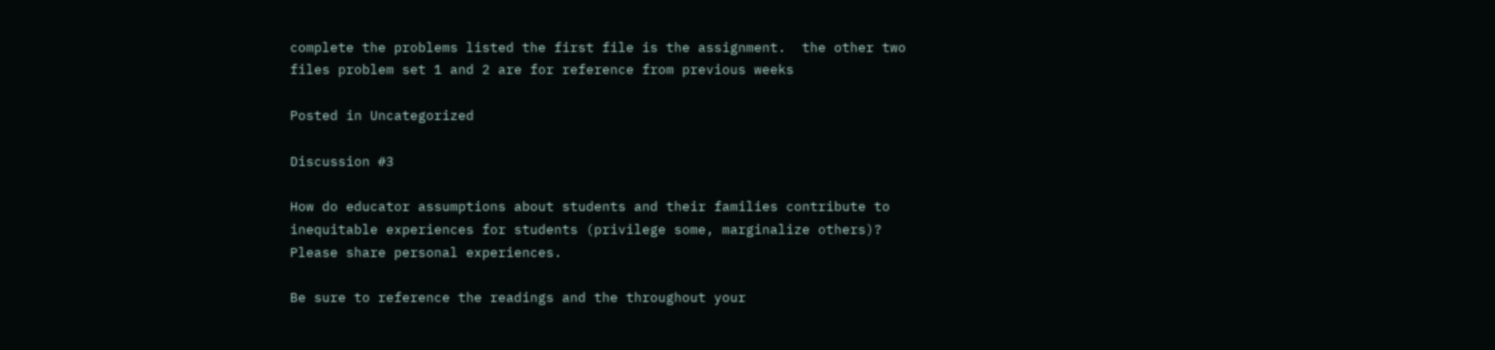complete the problems listed the first file is the assignment.  the other two files problem set 1 and 2 are for reference from previous weeks

Posted in Uncategorized

Discussion #3

How do educator assumptions about students and their families contribute to inequitable experiences for students (privilege some, marginalize others)? Please share personal experiences.

Be sure to reference the readings and the throughout your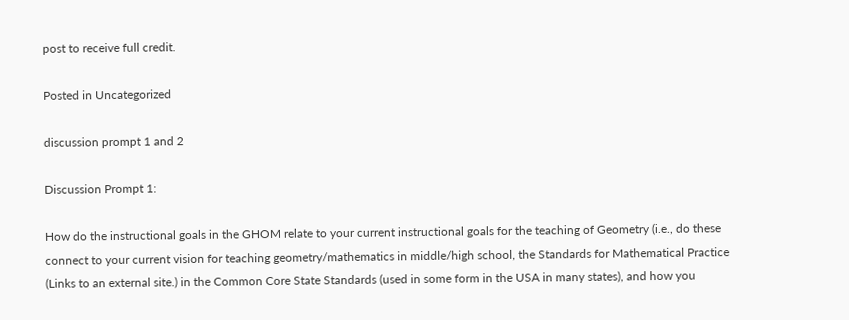post to receive full credit.

Posted in Uncategorized

discussion prompt 1 and 2

Discussion Prompt 1:

How do the instructional goals in the GHOM relate to your current instructional goals for the teaching of Geometry (i.e., do these connect to your current vision for teaching geometry/mathematics in middle/high school, the Standards for Mathematical Practice (Links to an external site.) in the Common Core State Standards (used in some form in the USA in many states), and how you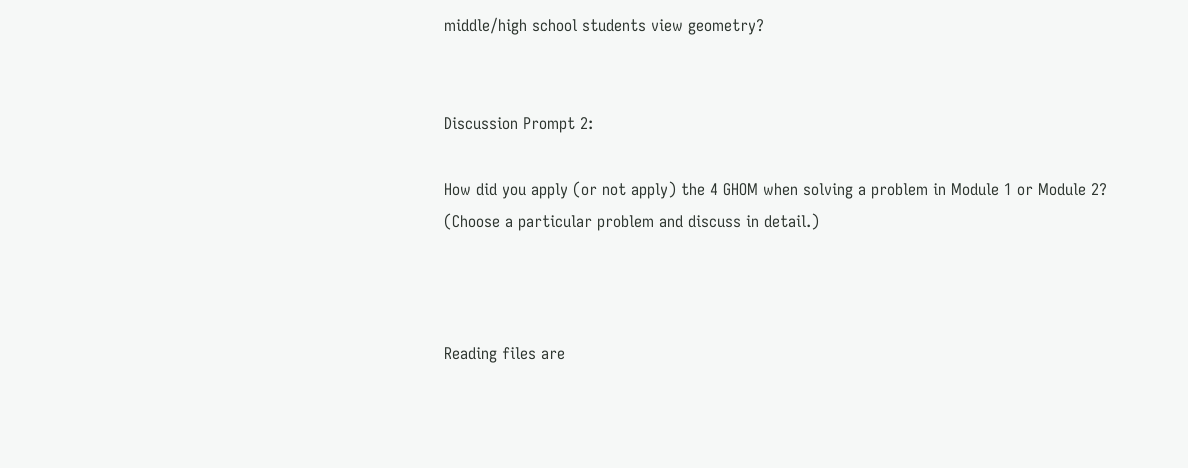middle/high school students view geometry?


Discussion Prompt 2:

How did you apply (or not apply) the 4 GHOM when solving a problem in Module 1 or Module 2? (Choose a particular problem and discuss in detail.)



Reading files are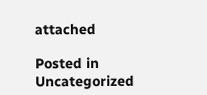attached

Posted in Uncategorized